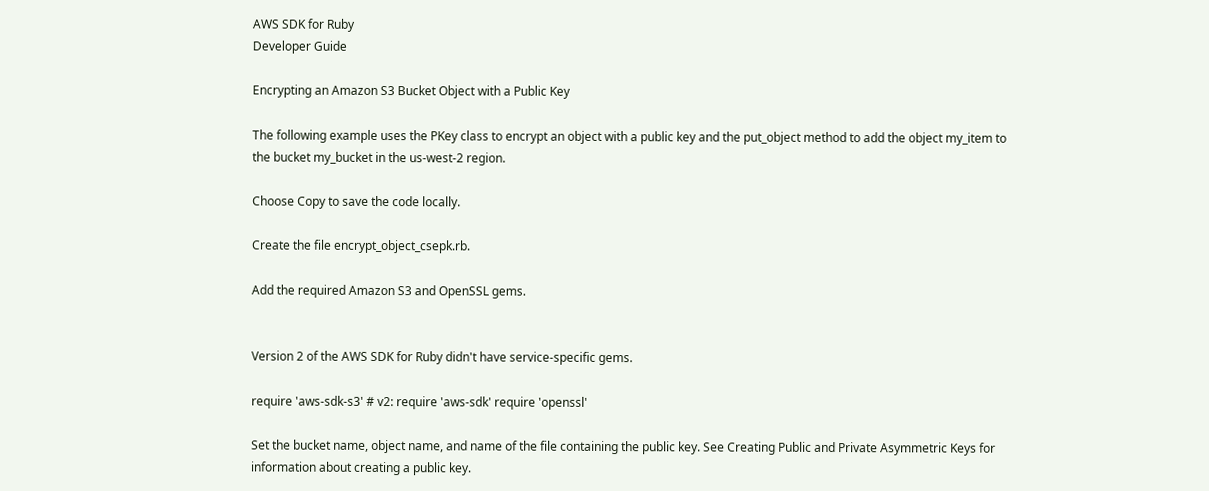AWS SDK for Ruby
Developer Guide

Encrypting an Amazon S3 Bucket Object with a Public Key

The following example uses the PKey class to encrypt an object with a public key and the put_object method to add the object my_item to the bucket my_bucket in the us-west-2 region.

Choose Copy to save the code locally.

Create the file encrypt_object_csepk.rb.

Add the required Amazon S3 and OpenSSL gems.


Version 2 of the AWS SDK for Ruby didn't have service-specific gems.

require 'aws-sdk-s3' # v2: require 'aws-sdk' require 'openssl'

Set the bucket name, object name, and name of the file containing the public key. See Creating Public and Private Asymmetric Keys for information about creating a public key.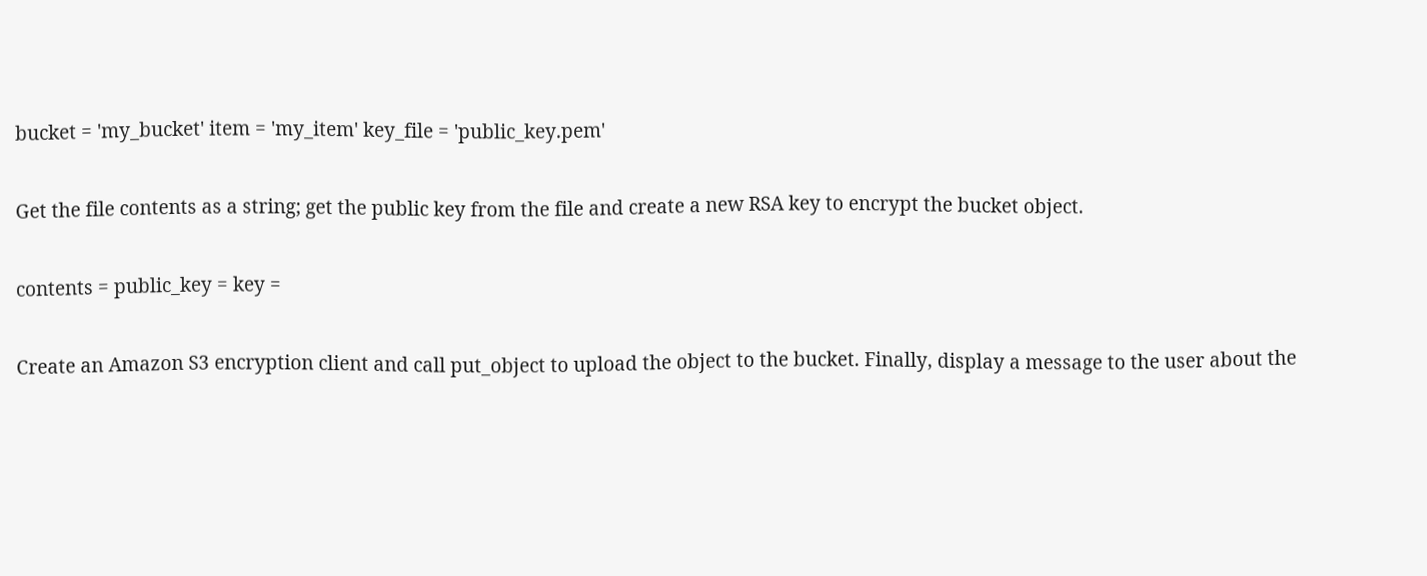bucket = 'my_bucket' item = 'my_item' key_file = 'public_key.pem'

Get the file contents as a string; get the public key from the file and create a new RSA key to encrypt the bucket object.

contents = public_key = key =

Create an Amazon S3 encryption client and call put_object to upload the object to the bucket. Finally, display a message to the user about the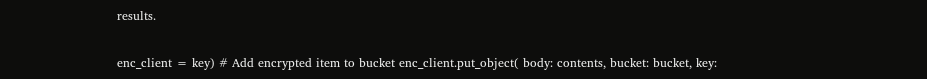results.

enc_client = key) # Add encrypted item to bucket enc_client.put_object( body: contents, bucket: bucket, key: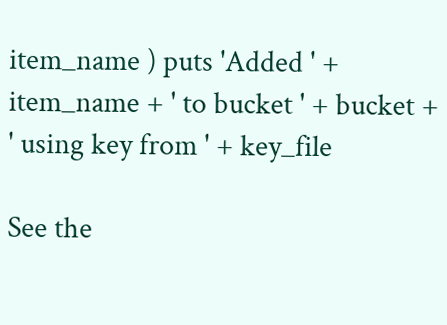item_name ) puts 'Added ' + item_name + ' to bucket ' + bucket + ' using key from ' + key_file

See the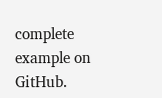complete example on GitHub.